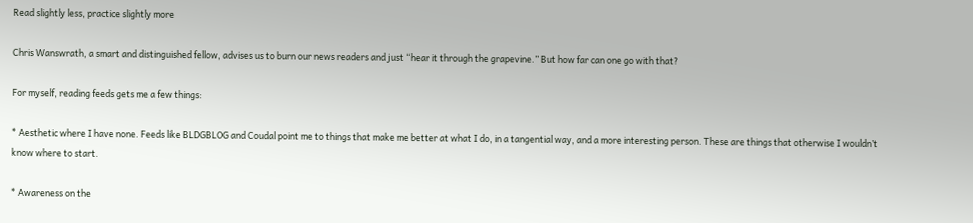Read slightly less, practice slightly more

Chris Wanswrath, a smart and distinguished fellow, advises us to burn our news readers and just “hear it through the grapevine.” But how far can one go with that?

For myself, reading feeds gets me a few things:

* Aesthetic where I have none. Feeds like BLDGBLOG and Coudal point me to things that make me better at what I do, in a tangential way, and a more interesting person. These are things that otherwise I wouldn’t know where to start.

* Awareness on the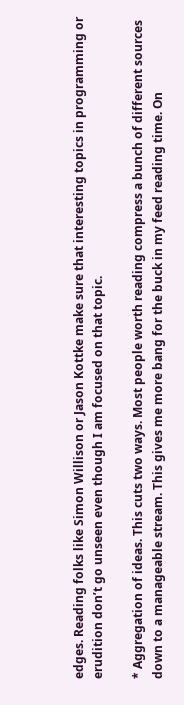edges. Reading folks like Simon Willison or Jason Kottke make sure that interesting topics in programming or erudition don’t go unseen even though I am focused on that topic.

* Aggregation of ideas. This cuts two ways. Most people worth reading compress a bunch of different sources down to a manageable stream. This gives me more bang for the buck in my feed reading time. On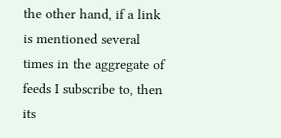the other hand, if a link is mentioned several times in the aggregate of feeds I subscribe to, then its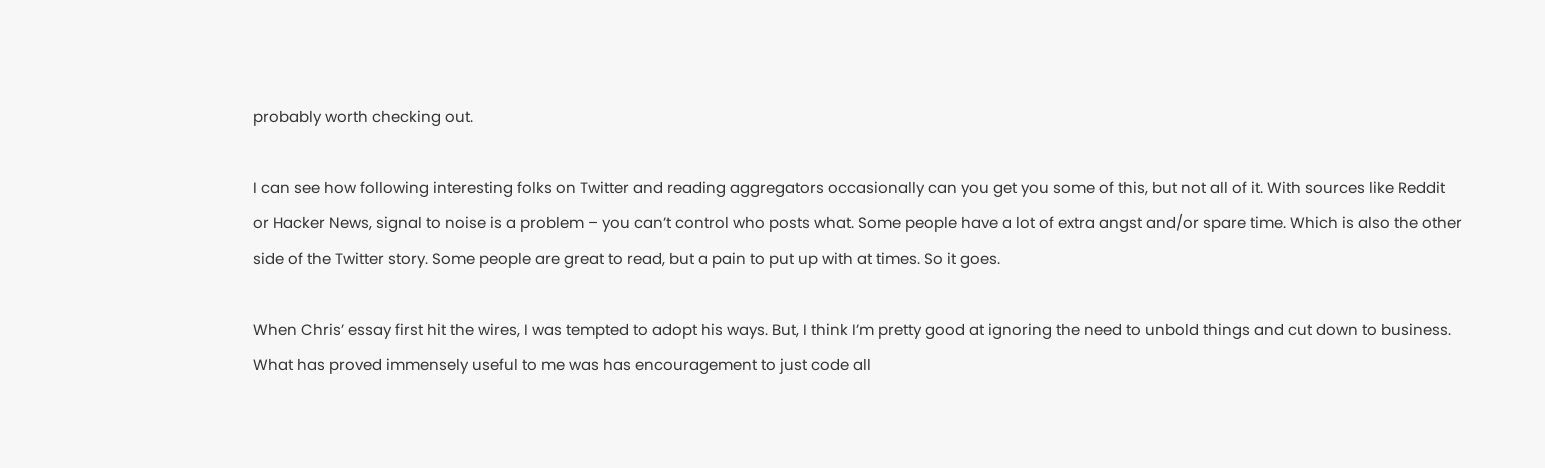probably worth checking out.

I can see how following interesting folks on Twitter and reading aggregators occasionally can you get you some of this, but not all of it. With sources like Reddit or Hacker News, signal to noise is a problem – you can’t control who posts what. Some people have a lot of extra angst and/or spare time. Which is also the other side of the Twitter story. Some people are great to read, but a pain to put up with at times. So it goes.

When Chris’ essay first hit the wires, I was tempted to adopt his ways. But, I think I’m pretty good at ignoring the need to unbold things and cut down to business. What has proved immensely useful to me was has encouragement to just code all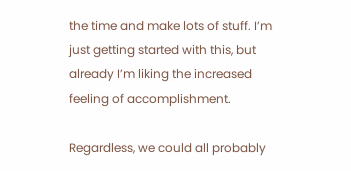the time and make lots of stuff. I’m just getting started with this, but already I’m liking the increased feeling of accomplishment.

Regardless, we could all probably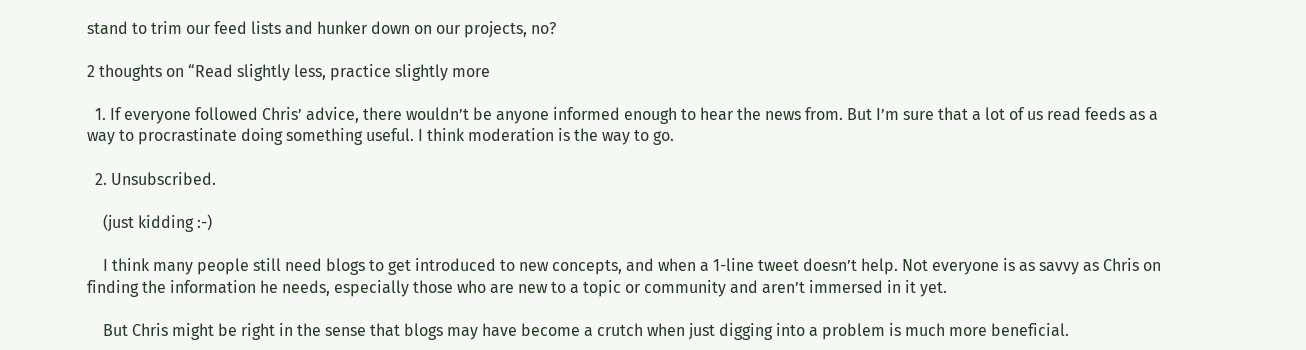stand to trim our feed lists and hunker down on our projects, no?

2 thoughts on “Read slightly less, practice slightly more

  1. If everyone followed Chris’ advice, there wouldn’t be anyone informed enough to hear the news from. But I’m sure that a lot of us read feeds as a way to procrastinate doing something useful. I think moderation is the way to go.

  2. Unsubscribed.

    (just kidding :-)

    I think many people still need blogs to get introduced to new concepts, and when a 1-line tweet doesn’t help. Not everyone is as savvy as Chris on finding the information he needs, especially those who are new to a topic or community and aren’t immersed in it yet.

    But Chris might be right in the sense that blogs may have become a crutch when just digging into a problem is much more beneficial.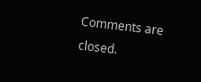Comments are closed.